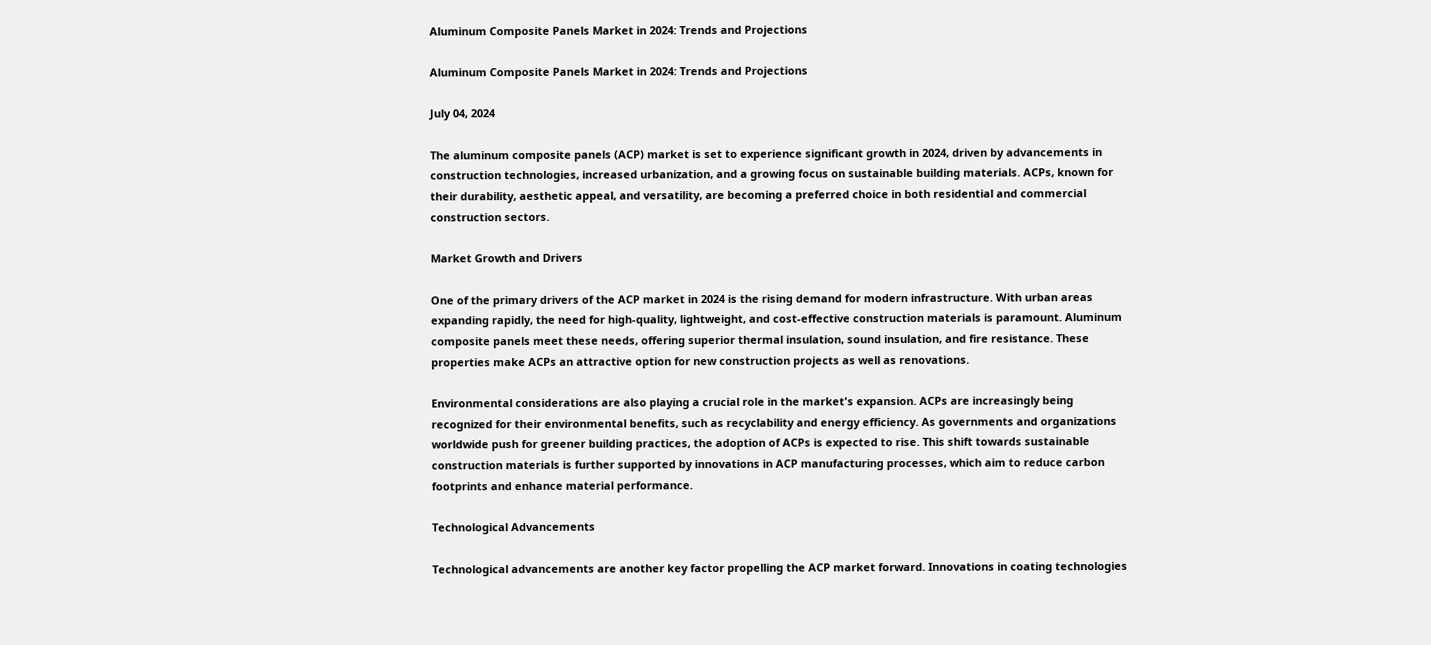Aluminum Composite Panels Market in 2024: Trends and Projections

Aluminum Composite Panels Market in 2024: Trends and Projections

July 04, 2024

The aluminum composite panels (ACP) market is set to experience significant growth in 2024, driven by advancements in construction technologies, increased urbanization, and a growing focus on sustainable building materials. ACPs, known for their durability, aesthetic appeal, and versatility, are becoming a preferred choice in both residential and commercial construction sectors.

Market Growth and Drivers

One of the primary drivers of the ACP market in 2024 is the rising demand for modern infrastructure. With urban areas expanding rapidly, the need for high-quality, lightweight, and cost-effective construction materials is paramount. Aluminum composite panels meet these needs, offering superior thermal insulation, sound insulation, and fire resistance. These properties make ACPs an attractive option for new construction projects as well as renovations.

Environmental considerations are also playing a crucial role in the market's expansion. ACPs are increasingly being recognized for their environmental benefits, such as recyclability and energy efficiency. As governments and organizations worldwide push for greener building practices, the adoption of ACPs is expected to rise. This shift towards sustainable construction materials is further supported by innovations in ACP manufacturing processes, which aim to reduce carbon footprints and enhance material performance.

Technological Advancements

Technological advancements are another key factor propelling the ACP market forward. Innovations in coating technologies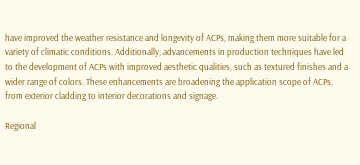have improved the weather resistance and longevity of ACPs, making them more suitable for a variety of climatic conditions. Additionally, advancements in production techniques have led to the development of ACPs with improved aesthetic qualities, such as textured finishes and a wider range of colors. These enhancements are broadening the application scope of ACPs, from exterior cladding to interior decorations and signage.

Regional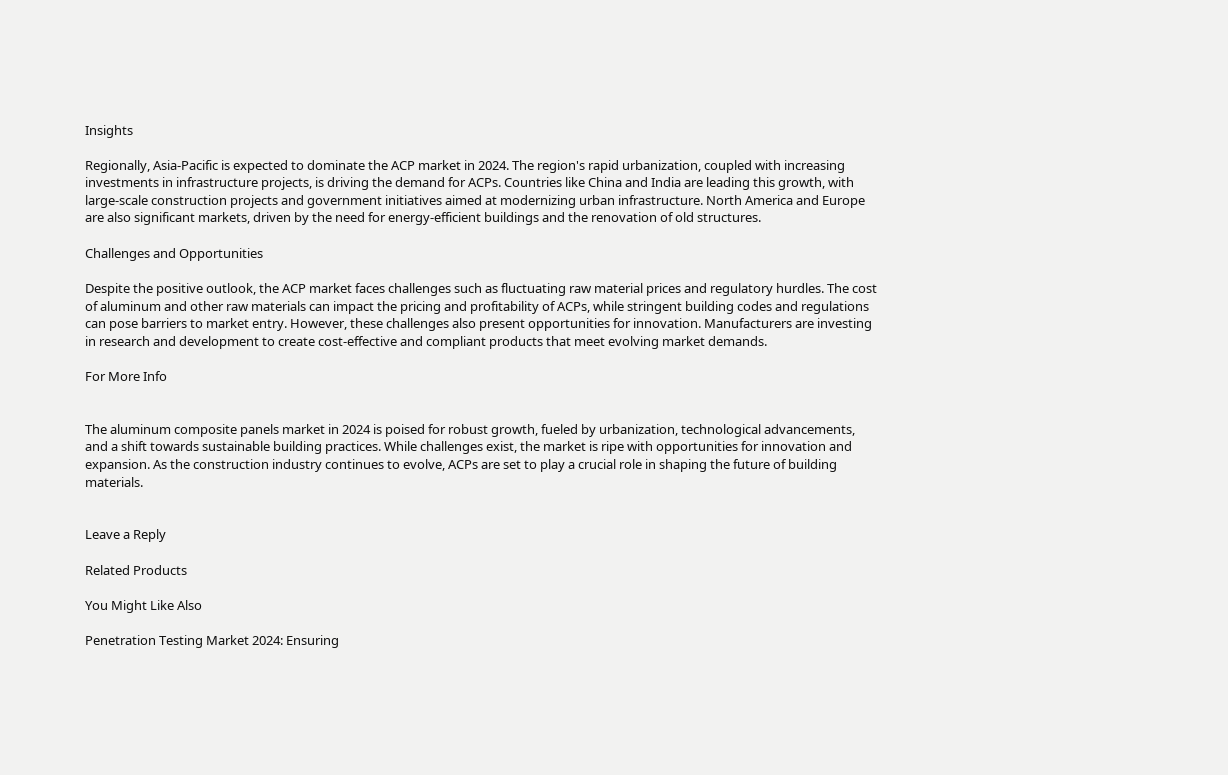Insights

Regionally, Asia-Pacific is expected to dominate the ACP market in 2024. The region's rapid urbanization, coupled with increasing investments in infrastructure projects, is driving the demand for ACPs. Countries like China and India are leading this growth, with large-scale construction projects and government initiatives aimed at modernizing urban infrastructure. North America and Europe are also significant markets, driven by the need for energy-efficient buildings and the renovation of old structures.

Challenges and Opportunities

Despite the positive outlook, the ACP market faces challenges such as fluctuating raw material prices and regulatory hurdles. The cost of aluminum and other raw materials can impact the pricing and profitability of ACPs, while stringent building codes and regulations can pose barriers to market entry. However, these challenges also present opportunities for innovation. Manufacturers are investing in research and development to create cost-effective and compliant products that meet evolving market demands.

For More Info


The aluminum composite panels market in 2024 is poised for robust growth, fueled by urbanization, technological advancements, and a shift towards sustainable building practices. While challenges exist, the market is ripe with opportunities for innovation and expansion. As the construction industry continues to evolve, ACPs are set to play a crucial role in shaping the future of building materials.


Leave a Reply

Related Products

You Might Like Also

Penetration Testing Market 2024: Ensuring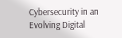Cybersecurity in an Evolving Digital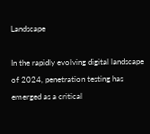Landscape

In the rapidly evolving digital landscape of 2024, penetration testing has emerged as a critical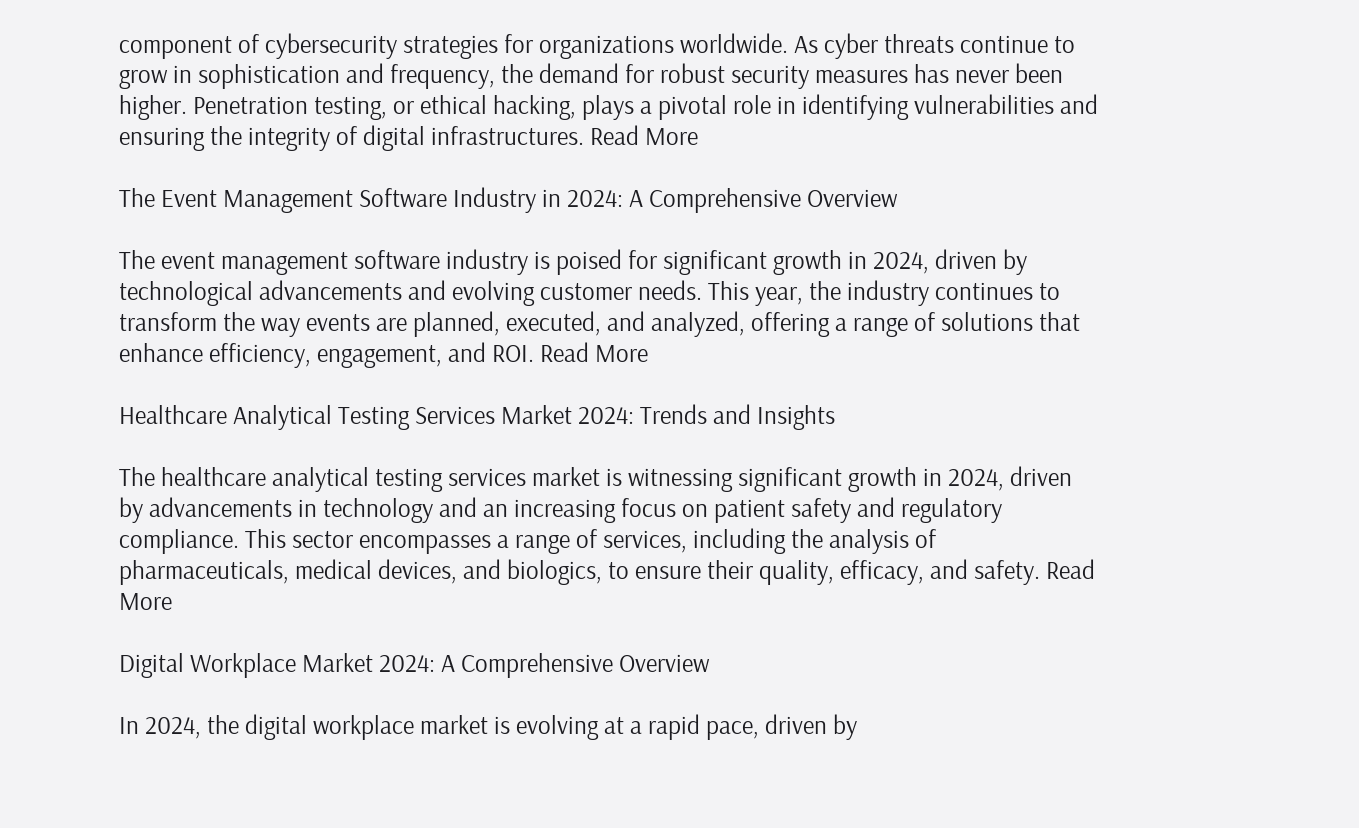component of cybersecurity strategies for organizations worldwide. As cyber threats continue to grow in sophistication and frequency, the demand for robust security measures has never been higher. Penetration testing, or ethical hacking, plays a pivotal role in identifying vulnerabilities and ensuring the integrity of digital infrastructures. Read More

The Event Management Software Industry in 2024: A Comprehensive Overview

The event management software industry is poised for significant growth in 2024, driven by technological advancements and evolving customer needs. This year, the industry continues to transform the way events are planned, executed, and analyzed, offering a range of solutions that enhance efficiency, engagement, and ROI. Read More

Healthcare Analytical Testing Services Market 2024: Trends and Insights

The healthcare analytical testing services market is witnessing significant growth in 2024, driven by advancements in technology and an increasing focus on patient safety and regulatory compliance. This sector encompasses a range of services, including the analysis of pharmaceuticals, medical devices, and biologics, to ensure their quality, efficacy, and safety. Read More

Digital Workplace Market 2024: A Comprehensive Overview

In 2024, the digital workplace market is evolving at a rapid pace, driven by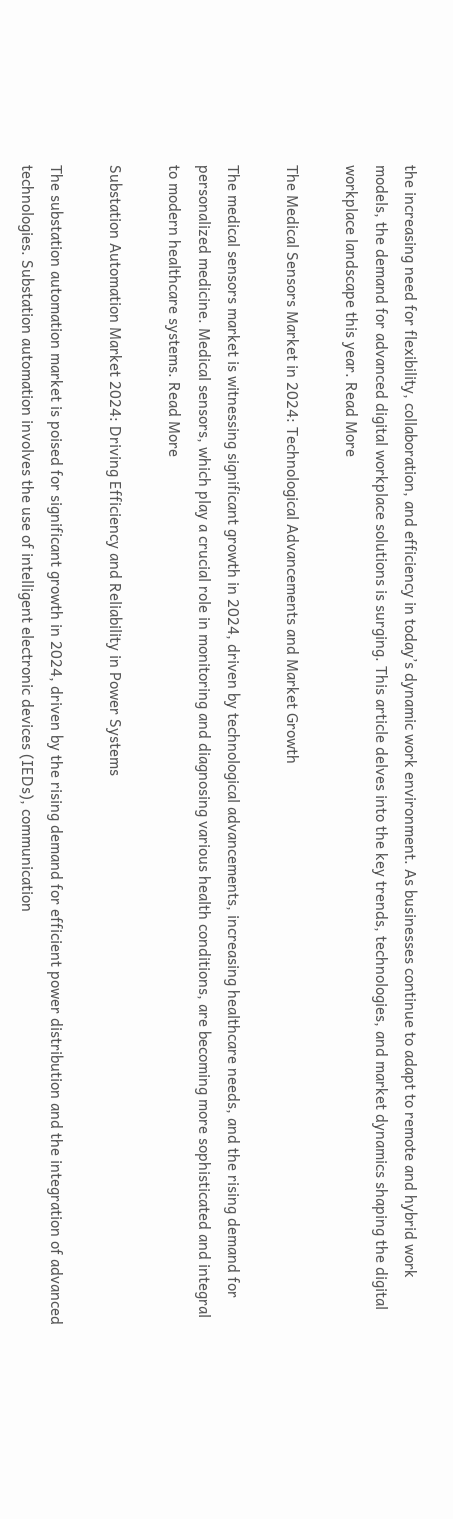the increasing need for flexibility, collaboration, and efficiency in today’s dynamic work environment. As businesses continue to adapt to remote and hybrid work models, the demand for advanced digital workplace solutions is surging. This article delves into the key trends, technologies, and market dynamics shaping the digital workplace landscape this year. Read More

The Medical Sensors Market in 2024: Technological Advancements and Market Growth

The medical sensors market is witnessing significant growth in 2024, driven by technological advancements, increasing healthcare needs, and the rising demand for personalized medicine. Medical sensors, which play a crucial role in monitoring and diagnosing various health conditions, are becoming more sophisticated and integral to modern healthcare systems. Read More

Substation Automation Market 2024: Driving Efficiency and Reliability in Power Systems

The substation automation market is poised for significant growth in 2024, driven by the rising demand for efficient power distribution and the integration of advanced technologies. Substation automation involves the use of intelligent electronic devices (IEDs), communication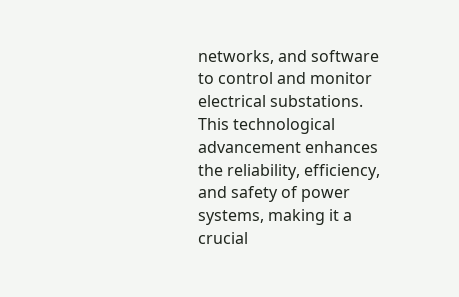networks, and software to control and monitor electrical substations. This technological advancement enhances the reliability, efficiency, and safety of power systems, making it a crucial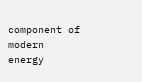component of modern energy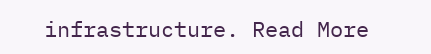infrastructure. Read More